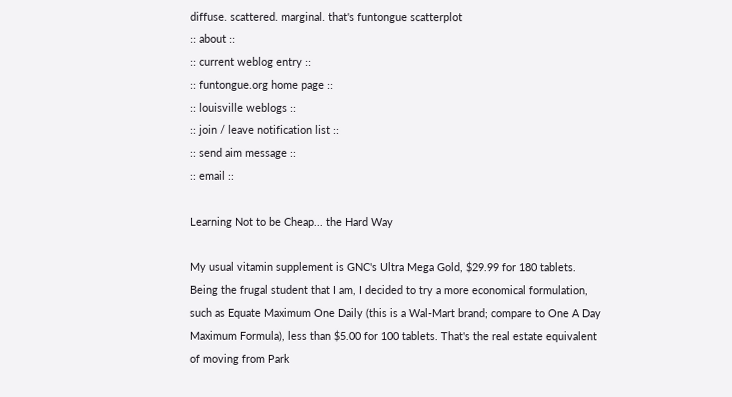diffuse. scattered. marginal. that's funtongue scatterplot
:: about ::
:: current weblog entry ::
:: funtongue.org home page ::
:: louisville weblogs ::
:: join / leave notification list ::
:: send aim message ::
:: email ::

Learning Not to be Cheap... the Hard Way

My usual vitamin supplement is GNC's Ultra Mega Gold, $29.99 for 180 tablets. Being the frugal student that I am, I decided to try a more economical formulation, such as Equate Maximum One Daily (this is a Wal-Mart brand; compare to One A Day Maximum Formula), less than $5.00 for 100 tablets. That's the real estate equivalent of moving from Park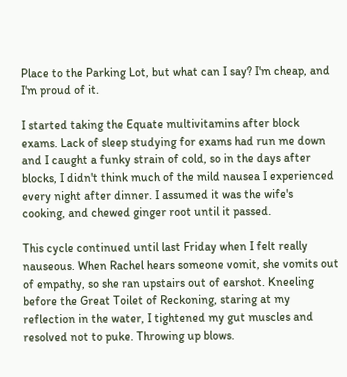Place to the Parking Lot, but what can I say? I'm cheap, and I'm proud of it.

I started taking the Equate multivitamins after block exams. Lack of sleep studying for exams had run me down and I caught a funky strain of cold, so in the days after blocks, I didn't think much of the mild nausea I experienced every night after dinner. I assumed it was the wife's cooking, and chewed ginger root until it passed.

This cycle continued until last Friday when I felt really nauseous. When Rachel hears someone vomit, she vomits out of empathy, so she ran upstairs out of earshot. Kneeling before the Great Toilet of Reckoning, staring at my reflection in the water, I tightened my gut muscles and resolved not to puke. Throwing up blows.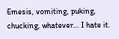Emesis, vomiting, puking, chucking, whatever... I hate it.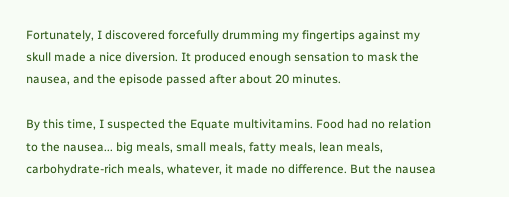Fortunately, I discovered forcefully drumming my fingertips against my skull made a nice diversion. It produced enough sensation to mask the nausea, and the episode passed after about 20 minutes.

By this time, I suspected the Equate multivitamins. Food had no relation to the nausea... big meals, small meals, fatty meals, lean meals, carbohydrate-rich meals, whatever, it made no difference. But the nausea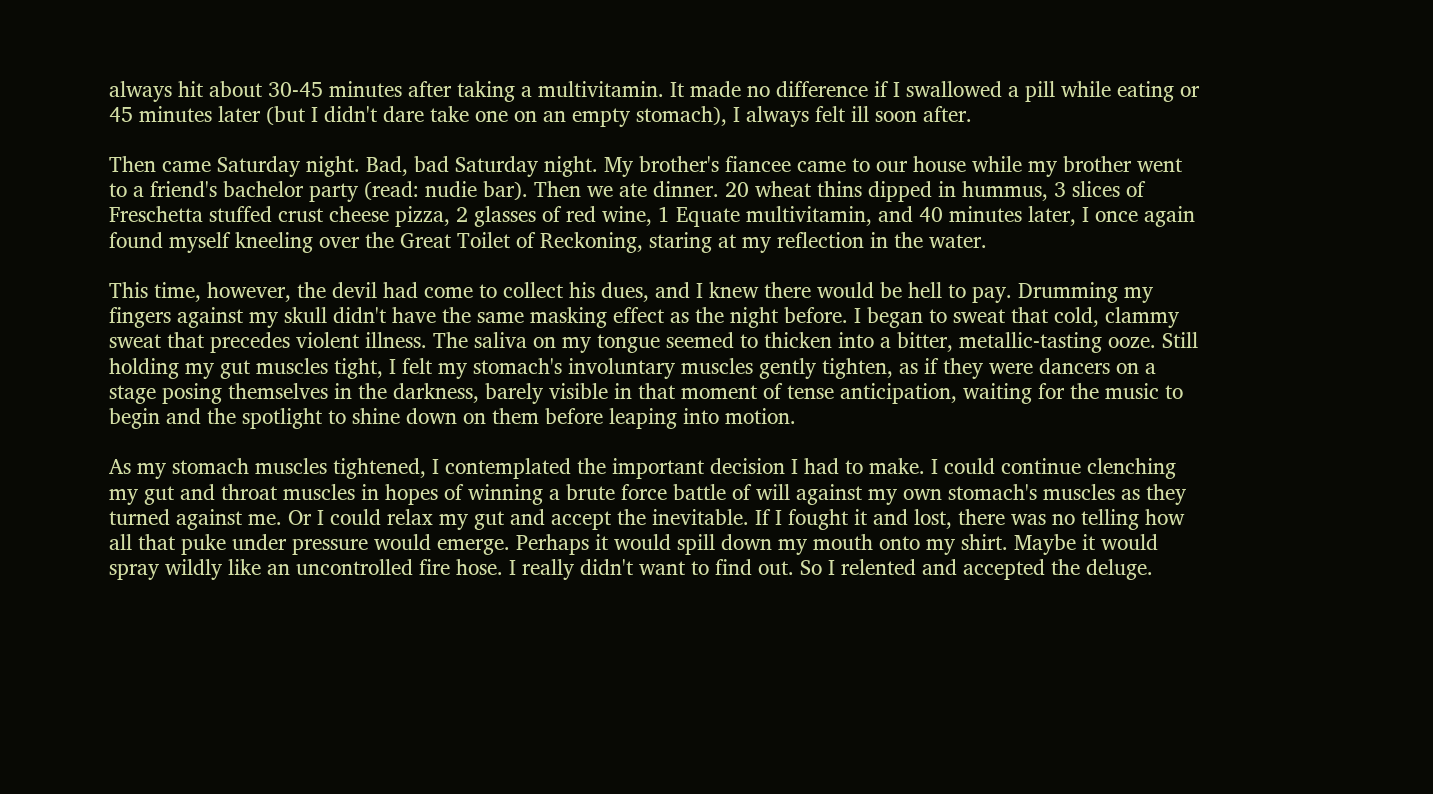always hit about 30-45 minutes after taking a multivitamin. It made no difference if I swallowed a pill while eating or 45 minutes later (but I didn't dare take one on an empty stomach), I always felt ill soon after.

Then came Saturday night. Bad, bad Saturday night. My brother's fiancee came to our house while my brother went to a friend's bachelor party (read: nudie bar). Then we ate dinner. 20 wheat thins dipped in hummus, 3 slices of Freschetta stuffed crust cheese pizza, 2 glasses of red wine, 1 Equate multivitamin, and 40 minutes later, I once again found myself kneeling over the Great Toilet of Reckoning, staring at my reflection in the water.

This time, however, the devil had come to collect his dues, and I knew there would be hell to pay. Drumming my fingers against my skull didn't have the same masking effect as the night before. I began to sweat that cold, clammy sweat that precedes violent illness. The saliva on my tongue seemed to thicken into a bitter, metallic-tasting ooze. Still holding my gut muscles tight, I felt my stomach's involuntary muscles gently tighten, as if they were dancers on a stage posing themselves in the darkness, barely visible in that moment of tense anticipation, waiting for the music to begin and the spotlight to shine down on them before leaping into motion.

As my stomach muscles tightened, I contemplated the important decision I had to make. I could continue clenching my gut and throat muscles in hopes of winning a brute force battle of will against my own stomach's muscles as they turned against me. Or I could relax my gut and accept the inevitable. If I fought it and lost, there was no telling how all that puke under pressure would emerge. Perhaps it would spill down my mouth onto my shirt. Maybe it would spray wildly like an uncontrolled fire hose. I really didn't want to find out. So I relented and accepted the deluge.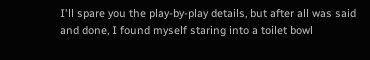I'll spare you the play-by-play details, but after all was said and done, I found myself staring into a toilet bowl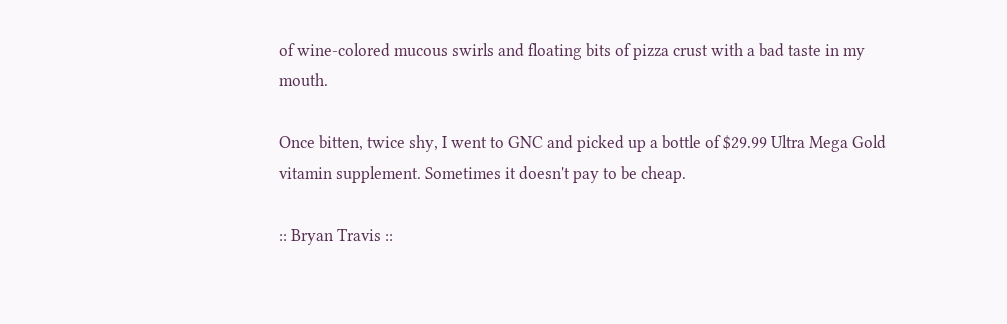of wine-colored mucous swirls and floating bits of pizza crust with a bad taste in my mouth.

Once bitten, twice shy, I went to GNC and picked up a bottle of $29.99 Ultra Mega Gold vitamin supplement. Sometimes it doesn't pay to be cheap.

:: Bryan Travis ::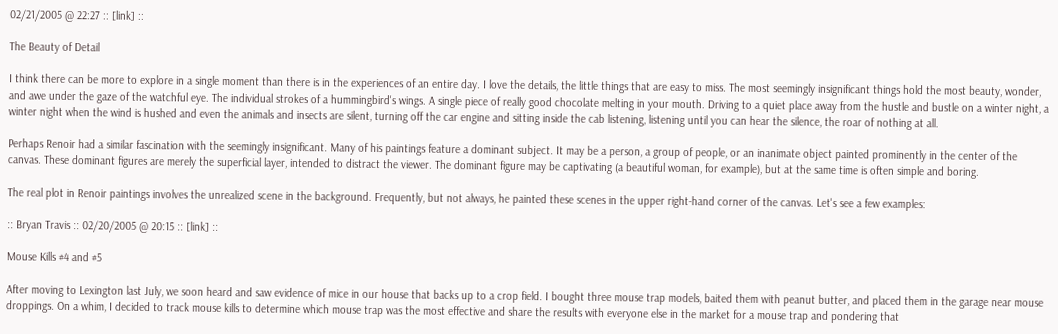02/21/2005 @ 22:27 :: [link] ::

The Beauty of Detail

I think there can be more to explore in a single moment than there is in the experiences of an entire day. I love the details, the little things that are easy to miss. The most seemingly insignificant things hold the most beauty, wonder, and awe under the gaze of the watchful eye. The individual strokes of a hummingbird's wings. A single piece of really good chocolate melting in your mouth. Driving to a quiet place away from the hustle and bustle on a winter night, a winter night when the wind is hushed and even the animals and insects are silent, turning off the car engine and sitting inside the cab listening, listening until you can hear the silence, the roar of nothing at all.

Perhaps Renoir had a similar fascination with the seemingly insignificant. Many of his paintings feature a dominant subject. It may be a person, a group of people, or an inanimate object painted prominently in the center of the canvas. These dominant figures are merely the superficial layer, intended to distract the viewer. The dominant figure may be captivating (a beautiful woman, for example), but at the same time is often simple and boring.

The real plot in Renoir paintings involves the unrealized scene in the background. Frequently, but not always, he painted these scenes in the upper right-hand corner of the canvas. Let's see a few examples:

:: Bryan Travis :: 02/20/2005 @ 20:15 :: [link] ::

Mouse Kills #4 and #5

After moving to Lexington last July, we soon heard and saw evidence of mice in our house that backs up to a crop field. I bought three mouse trap models, baited them with peanut butter, and placed them in the garage near mouse droppings. On a whim, I decided to track mouse kills to determine which mouse trap was the most effective and share the results with everyone else in the market for a mouse trap and pondering that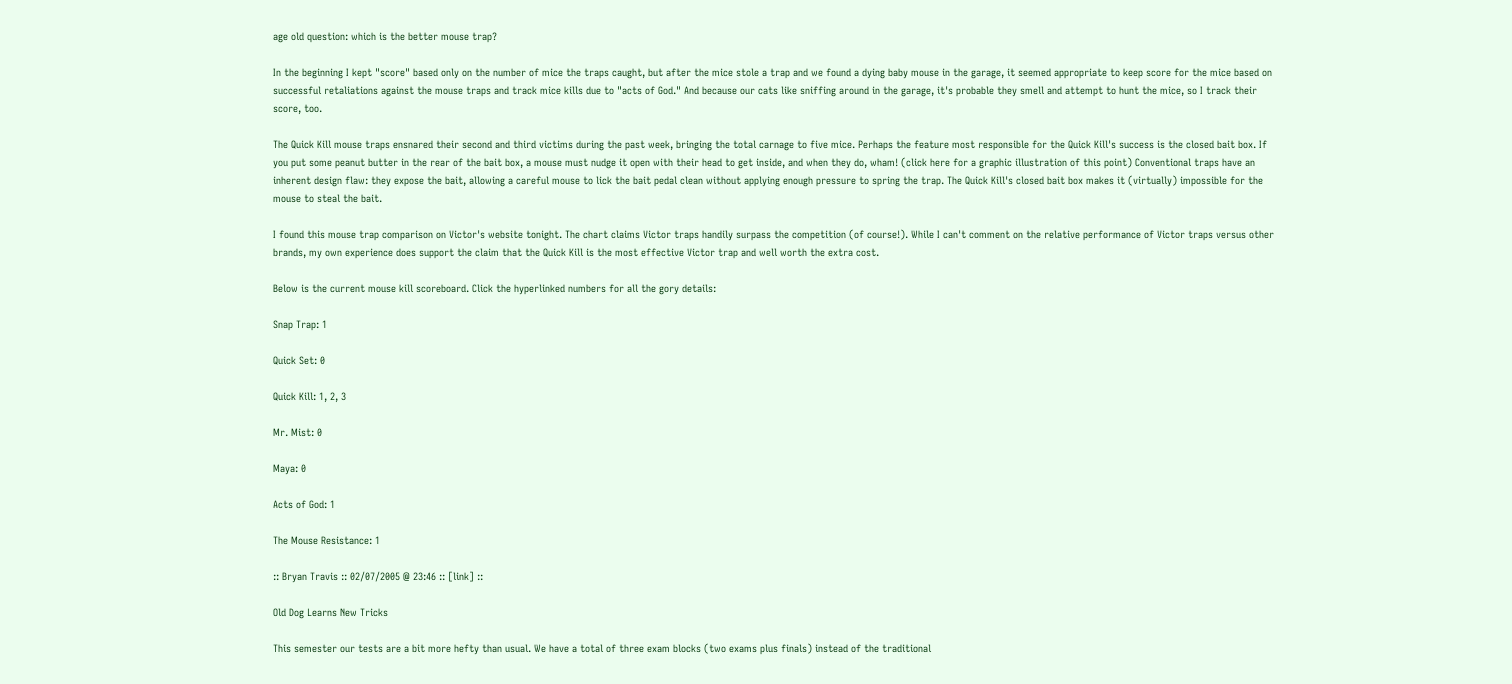age old question: which is the better mouse trap?

In the beginning I kept "score" based only on the number of mice the traps caught, but after the mice stole a trap and we found a dying baby mouse in the garage, it seemed appropriate to keep score for the mice based on successful retaliations against the mouse traps and track mice kills due to "acts of God." And because our cats like sniffing around in the garage, it's probable they smell and attempt to hunt the mice, so I track their score, too.

The Quick Kill mouse traps ensnared their second and third victims during the past week, bringing the total carnage to five mice. Perhaps the feature most responsible for the Quick Kill's success is the closed bait box. If you put some peanut butter in the rear of the bait box, a mouse must nudge it open with their head to get inside, and when they do, wham! (click here for a graphic illustration of this point) Conventional traps have an inherent design flaw: they expose the bait, allowing a careful mouse to lick the bait pedal clean without applying enough pressure to spring the trap. The Quick Kill's closed bait box makes it (virtually) impossible for the mouse to steal the bait.

I found this mouse trap comparison on Victor's website tonight. The chart claims Victor traps handily surpass the competition (of course!). While I can't comment on the relative performance of Victor traps versus other brands, my own experience does support the claim that the Quick Kill is the most effective Victor trap and well worth the extra cost.

Below is the current mouse kill scoreboard. Click the hyperlinked numbers for all the gory details:

Snap Trap: 1

Quick Set: 0

Quick Kill: 1, 2, 3

Mr. Mist: 0

Maya: 0

Acts of God: 1

The Mouse Resistance: 1

:: Bryan Travis :: 02/07/2005 @ 23:46 :: [link] ::

Old Dog Learns New Tricks

This semester our tests are a bit more hefty than usual. We have a total of three exam blocks (two exams plus finals) instead of the traditional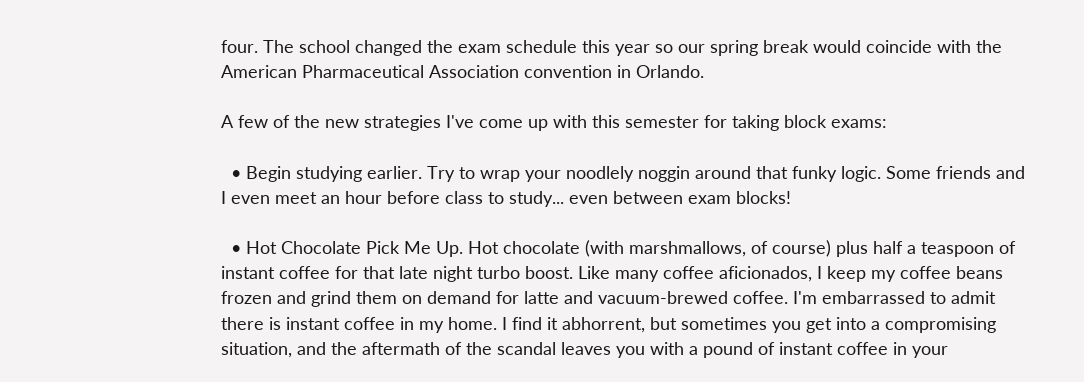four. The school changed the exam schedule this year so our spring break would coincide with the American Pharmaceutical Association convention in Orlando.

A few of the new strategies I've come up with this semester for taking block exams:

  • Begin studying earlier. Try to wrap your noodlely noggin around that funky logic. Some friends and I even meet an hour before class to study... even between exam blocks!

  • Hot Chocolate Pick Me Up. Hot chocolate (with marshmallows, of course) plus half a teaspoon of instant coffee for that late night turbo boost. Like many coffee aficionados, I keep my coffee beans frozen and grind them on demand for latte and vacuum-brewed coffee. I'm embarrassed to admit there is instant coffee in my home. I find it abhorrent, but sometimes you get into a compromising situation, and the aftermath of the scandal leaves you with a pound of instant coffee in your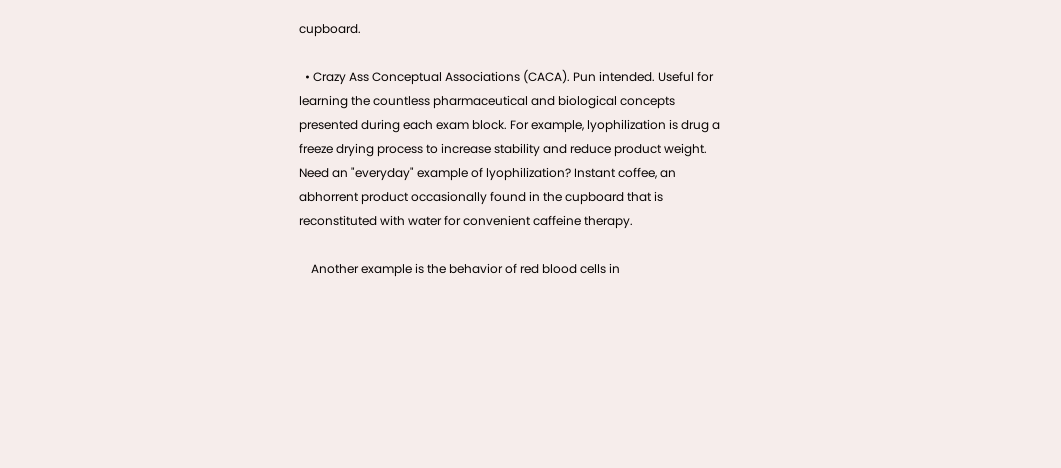cupboard.

  • Crazy Ass Conceptual Associations (CACA). Pun intended. Useful for learning the countless pharmaceutical and biological concepts presented during each exam block. For example, lyophilization is drug a freeze drying process to increase stability and reduce product weight. Need an "everyday" example of lyophilization? Instant coffee, an abhorrent product occasionally found in the cupboard that is reconstituted with water for convenient caffeine therapy.

    Another example is the behavior of red blood cells in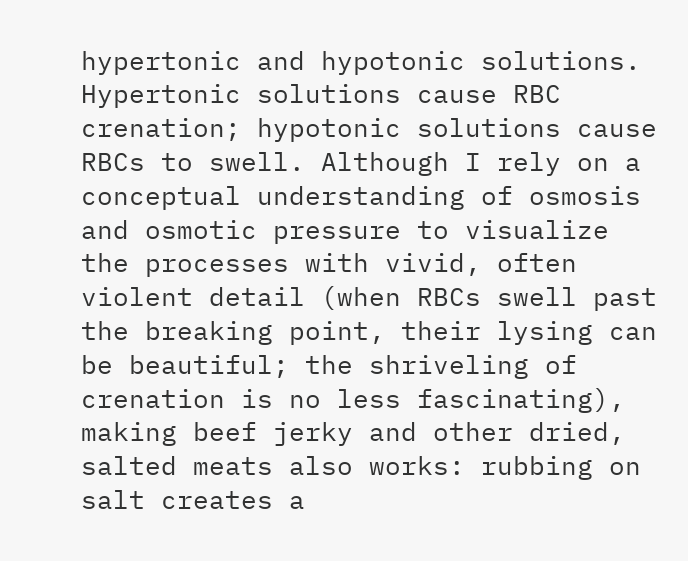hypertonic and hypotonic solutions. Hypertonic solutions cause RBC crenation; hypotonic solutions cause RBCs to swell. Although I rely on a conceptual understanding of osmosis and osmotic pressure to visualize the processes with vivid, often violent detail (when RBCs swell past the breaking point, their lysing can be beautiful; the shriveling of crenation is no less fascinating), making beef jerky and other dried, salted meats also works: rubbing on salt creates a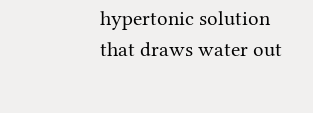hypertonic solution that draws water out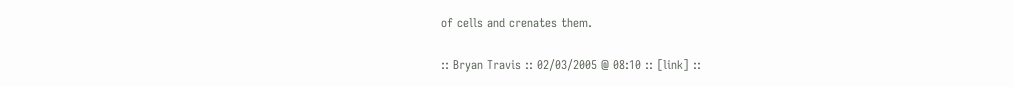of cells and crenates them.

:: Bryan Travis :: 02/03/2005 @ 08:10 :: [link] ::